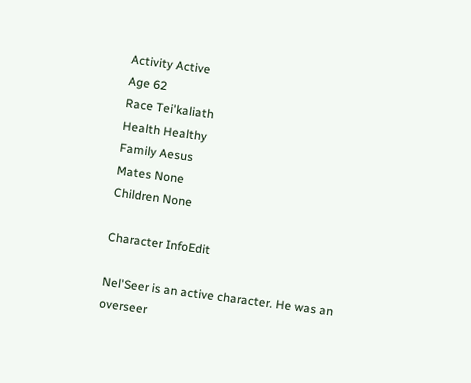Activity Active
Age 62
Race Tei'kaliath
Health Healthy
Family Aesus
Mates None
Children None

Character InfoEdit

Nel'Seer is an active character. He was an overseer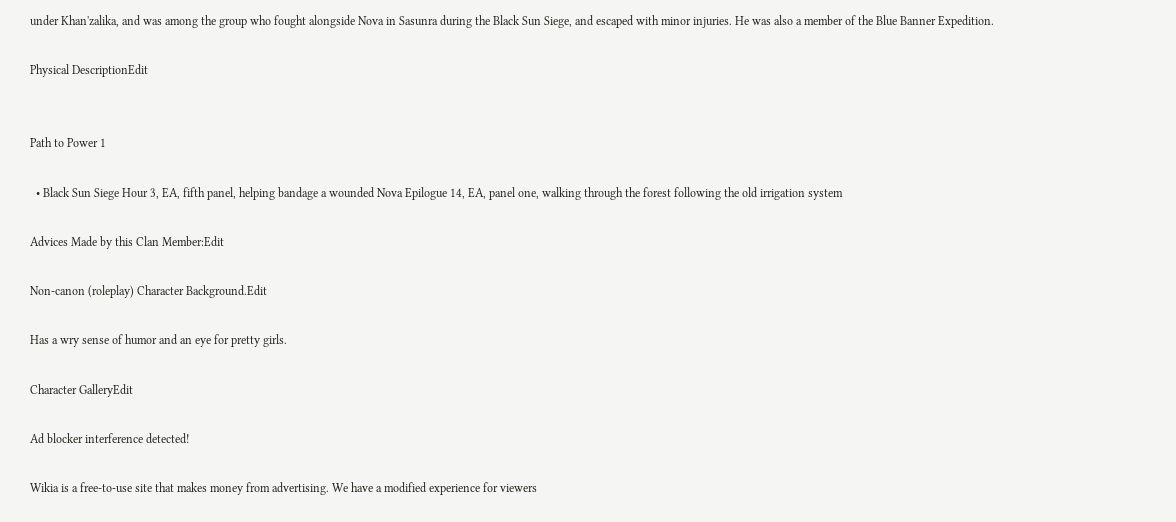under Khan'zalika, and was among the group who fought alongside Nova in Sasunra during the Black Sun Siege, and escaped with minor injuries. He was also a member of the Blue Banner Expedition.

Physical DescriptionEdit


Path to Power 1

  • Black Sun Siege Hour 3, EA, fifth panel, helping bandage a wounded Nova Epilogue 14, EA, panel one, walking through the forest following the old irrigation system

Advices Made by this Clan Member:Edit

Non-canon (roleplay) Character Background.Edit

Has a wry sense of humor and an eye for pretty girls.

Character GalleryEdit

Ad blocker interference detected!

Wikia is a free-to-use site that makes money from advertising. We have a modified experience for viewers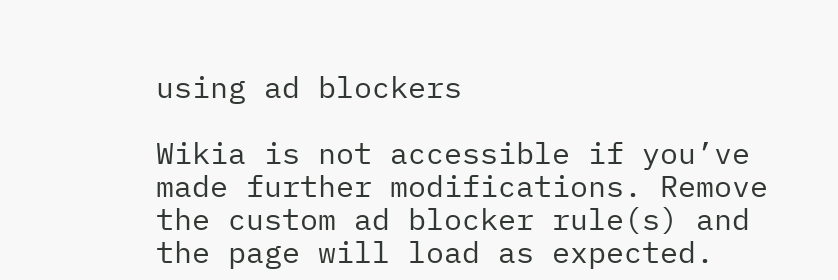using ad blockers

Wikia is not accessible if you’ve made further modifications. Remove the custom ad blocker rule(s) and the page will load as expected.